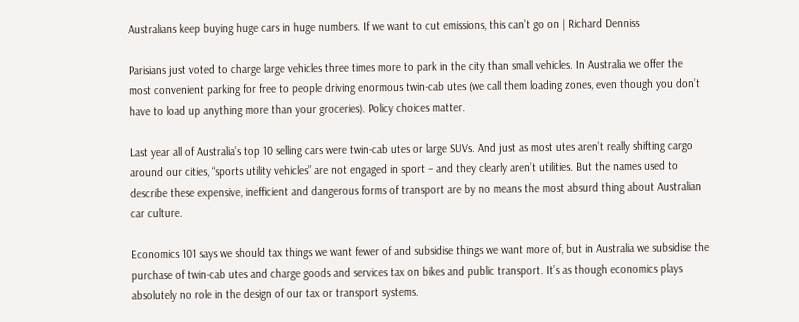Australians keep buying huge cars in huge numbers. If we want to cut emissions, this can’t go on | Richard Denniss

Parisians just voted to charge large vehicles three times more to park in the city than small vehicles. In Australia we offer the most convenient parking for free to people driving enormous twin-cab utes (we call them loading zones, even though you don’t have to load up anything more than your groceries). Policy choices matter.

Last year all of Australia’s top 10 selling cars were twin-cab utes or large SUVs. And just as most utes aren’t really shifting cargo around our cities, “sports utility vehicles” are not engaged in sport – and they clearly aren’t utilities. But the names used to describe these expensive, inefficient and dangerous forms of transport are by no means the most absurd thing about Australian car culture.

Economics 101 says we should tax things we want fewer of and subsidise things we want more of, but in Australia we subsidise the purchase of twin-cab utes and charge goods and services tax on bikes and public transport. It’s as though economics plays absolutely no role in the design of our tax or transport systems.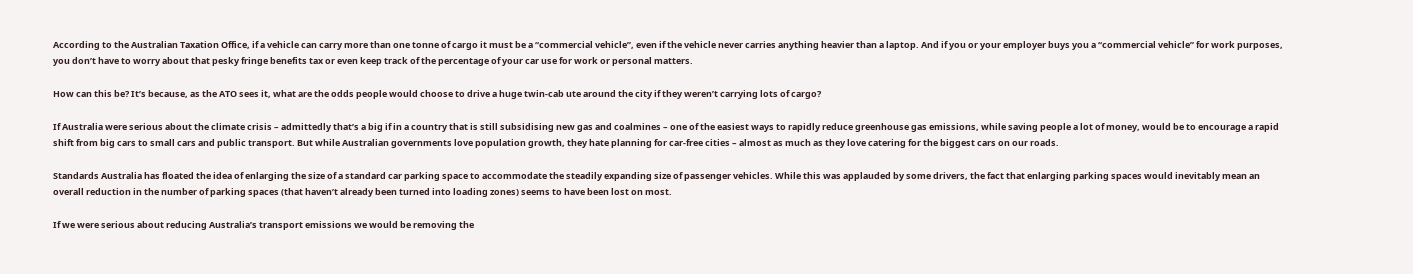According to the Australian Taxation Office, if a vehicle can carry more than one tonne of cargo it must be a “commercial vehicle”, even if the vehicle never carries anything heavier than a laptop. And if you or your employer buys you a “commercial vehicle” for work purposes, you don’t have to worry about that pesky fringe benefits tax or even keep track of the percentage of your car use for work or personal matters.

How can this be? It’s because, as the ATO sees it, what are the odds people would choose to drive a huge twin-cab ute around the city if they weren’t carrying lots of cargo?

If Australia were serious about the climate crisis – admittedly that’s a big if in a country that is still subsidising new gas and coalmines – one of the easiest ways to rapidly reduce greenhouse gas emissions, while saving people a lot of money, would be to encourage a rapid shift from big cars to small cars and public transport. But while Australian governments love population growth, they hate planning for car-free cities – almost as much as they love catering for the biggest cars on our roads.

Standards Australia has floated the idea of enlarging the size of a standard car parking space to accommodate the steadily expanding size of passenger vehicles. While this was applauded by some drivers, the fact that enlarging parking spaces would inevitably mean an overall reduction in the number of parking spaces (that haven’t already been turned into loading zones) seems to have been lost on most.

If we were serious about reducing Australia’s transport emissions we would be removing the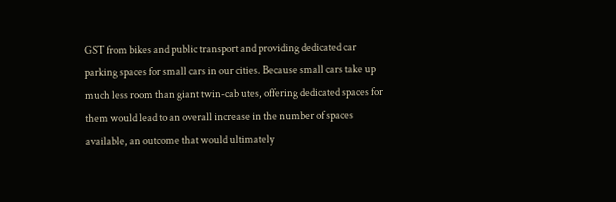GST from bikes and public transport and providing dedicated car parking spaces for small cars in our cities. Because small cars take up much less room than giant twin-cab utes, offering dedicated spaces for them would lead to an overall increase in the number of spaces available, an outcome that would ultimately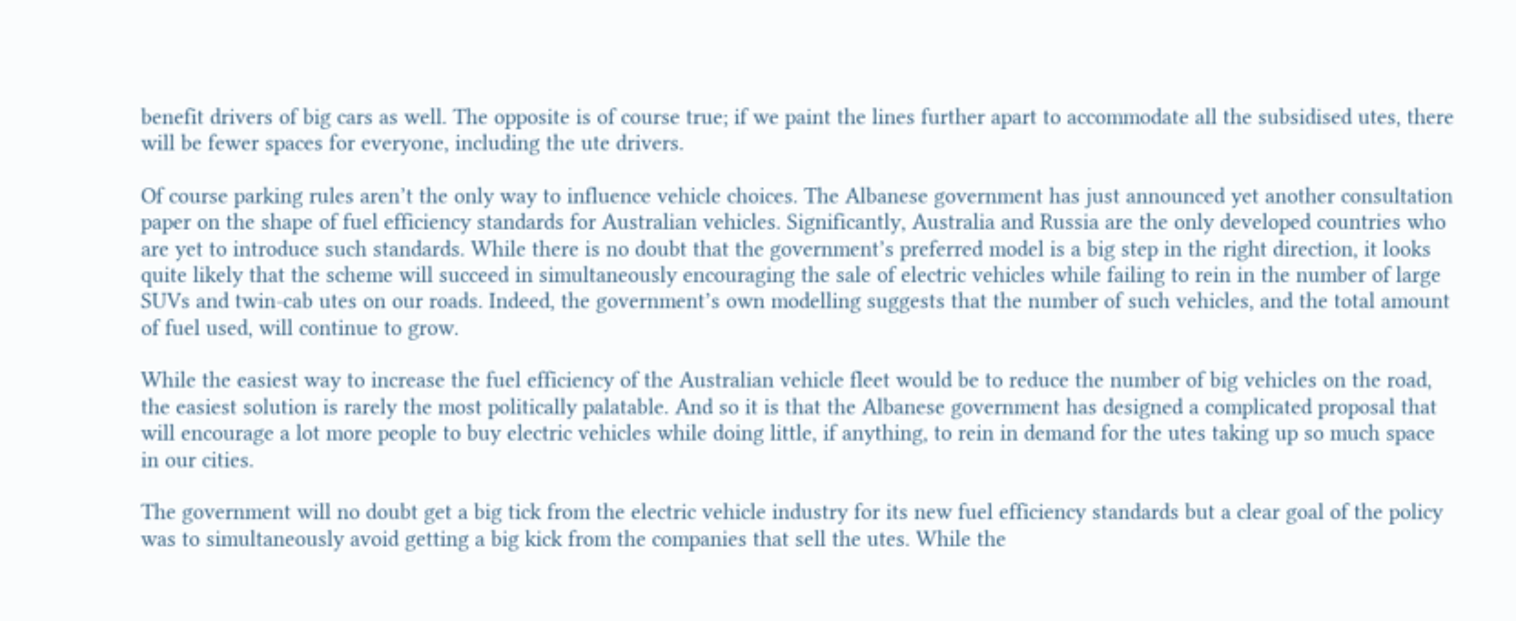benefit drivers of big cars as well. The opposite is of course true; if we paint the lines further apart to accommodate all the subsidised utes, there will be fewer spaces for everyone, including the ute drivers.

Of course parking rules aren’t the only way to influence vehicle choices. The Albanese government has just announced yet another consultation paper on the shape of fuel efficiency standards for Australian vehicles. Significantly, Australia and Russia are the only developed countries who are yet to introduce such standards. While there is no doubt that the government’s preferred model is a big step in the right direction, it looks quite likely that the scheme will succeed in simultaneously encouraging the sale of electric vehicles while failing to rein in the number of large SUVs and twin-cab utes on our roads. Indeed, the government’s own modelling suggests that the number of such vehicles, and the total amount of fuel used, will continue to grow.

While the easiest way to increase the fuel efficiency of the Australian vehicle fleet would be to reduce the number of big vehicles on the road, the easiest solution is rarely the most politically palatable. And so it is that the Albanese government has designed a complicated proposal that will encourage a lot more people to buy electric vehicles while doing little, if anything, to rein in demand for the utes taking up so much space in our cities.

The government will no doubt get a big tick from the electric vehicle industry for its new fuel efficiency standards but a clear goal of the policy was to simultaneously avoid getting a big kick from the companies that sell the utes. While the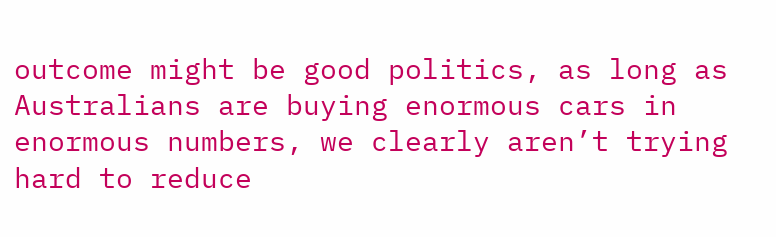outcome might be good politics, as long as Australians are buying enormous cars in enormous numbers, we clearly aren’t trying hard to reduce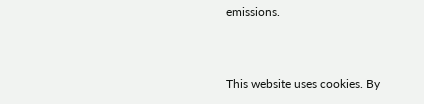emissions.


This website uses cookies. By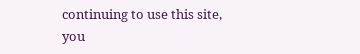continuing to use this site, you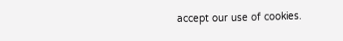accept our use of cookies.